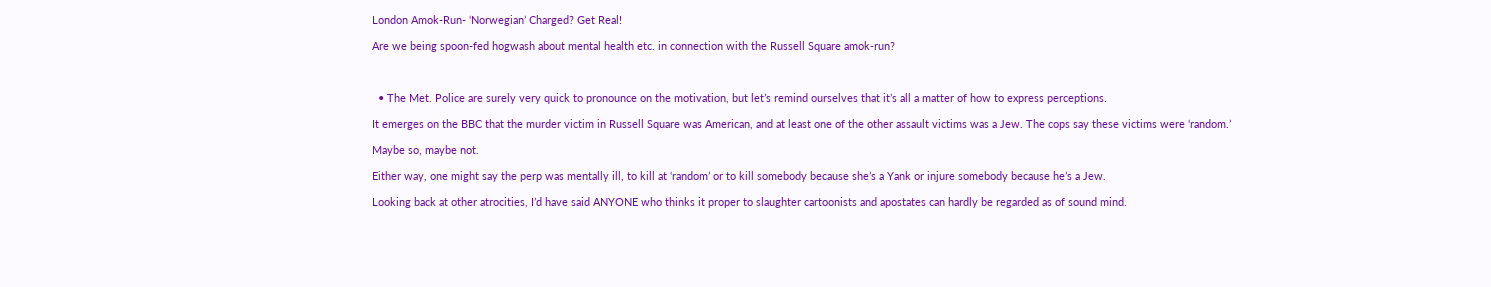London Amok-Run- ‘Norwegian’ Charged? Get Real!

Are we being spoon-fed hogwash about mental health etc. in connection with the Russell Square amok-run?



  • The Met. Police are surely very quick to pronounce on the motivation, but let’s remind ourselves that it’s all a matter of how to express perceptions.

It emerges on the BBC that the murder victim in Russell Square was American, and at least one of the other assault victims was a Jew. The cops say these victims were ‘random.’

Maybe so, maybe not.

Either way, one might say the perp was mentally ill, to kill at ‘random’ or to kill somebody because she’s a Yank or injure somebody because he’s a Jew.

Looking back at other atrocities, I’d have said ANYONE who thinks it proper to slaughter cartoonists and apostates can hardly be regarded as of sound mind.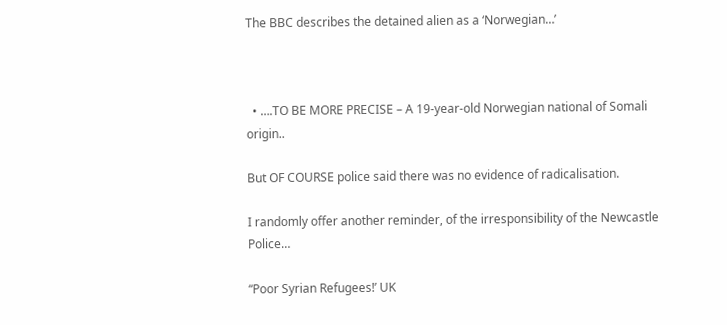The BBC describes the detained alien as a ‘Norwegian…’



  • ….TO BE MORE PRECISE – A 19-year-old Norwegian national of Somali origin..

But OF COURSE police said there was no evidence of radicalisation.

I randomly offer another reminder, of the irresponsibility of the Newcastle Police…

“Poor Syrian Refugees!’ UK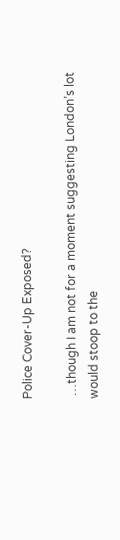Police Cover-Up Exposed?

 …though I am not for a moment suggesting London’s lot would stoop to the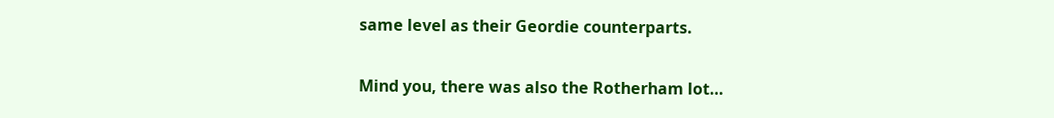same level as their Geordie counterparts.

Mind you, there was also the Rotherham lot…